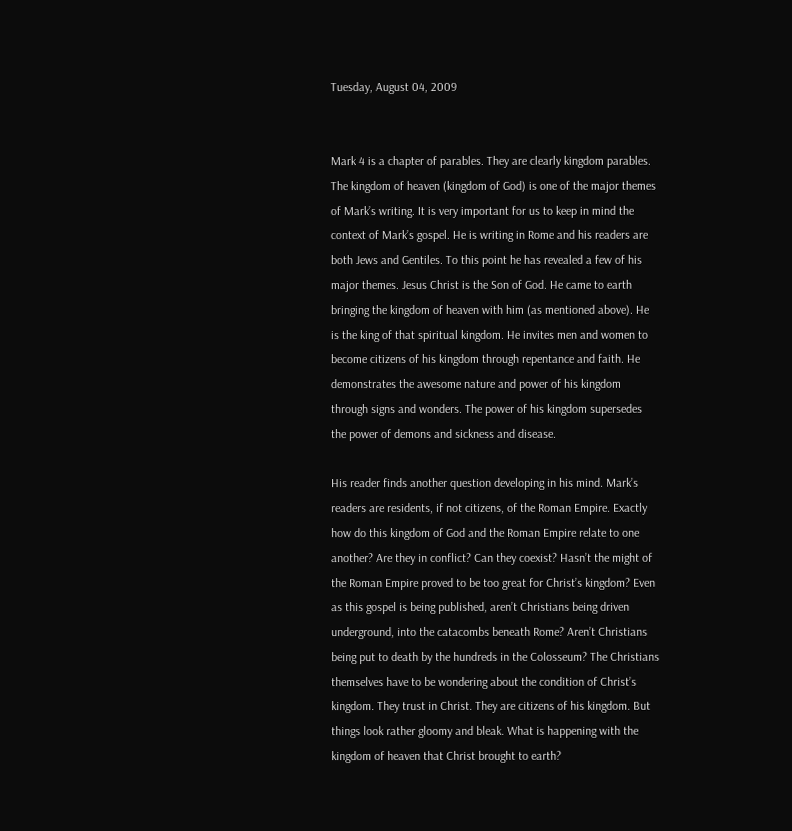Tuesday, August 04, 2009


Mark 4 is a chapter of parables. They are clearly kingdom parables. The kingdom of heaven (kingdom of God) is one of the major themes of Mark’s writing. It is very important for us to keep in mind the context of Mark’s gospel. He is writing in Rome and his readers are both Jews and Gentiles. To this point he has revealed a few of his major themes. Jesus Christ is the Son of God. He came to earth bringing the kingdom of heaven with him (as mentioned above). He is the king of that spiritual kingdom. He invites men and women to become citizens of his kingdom through repentance and faith. He demonstrates the awesome nature and power of his kingdom through signs and wonders. The power of his kingdom supersedes the power of demons and sickness and disease.

His reader finds another question developing in his mind. Mark’s readers are residents, if not citizens, of the Roman Empire. Exactly how do this kingdom of God and the Roman Empire relate to one another? Are they in conflict? Can they coexist? Hasn’t the might of the Roman Empire proved to be too great for Christ’s kingdom? Even as this gospel is being published, aren’t Christians being driven underground, into the catacombs beneath Rome? Aren’t Christians being put to death by the hundreds in the Colosseum? The Christians themselves have to be wondering about the condition of Christ’s kingdom. They trust in Christ. They are citizens of his kingdom. But things look rather gloomy and bleak. What is happening with the kingdom of heaven that Christ brought to earth?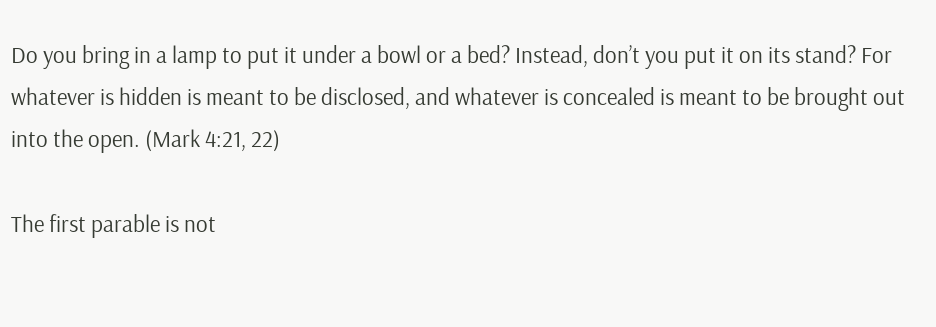Do you bring in a lamp to put it under a bowl or a bed? Instead, don’t you put it on its stand? For whatever is hidden is meant to be disclosed, and whatever is concealed is meant to be brought out into the open. (Mark 4:21, 22)

The first parable is not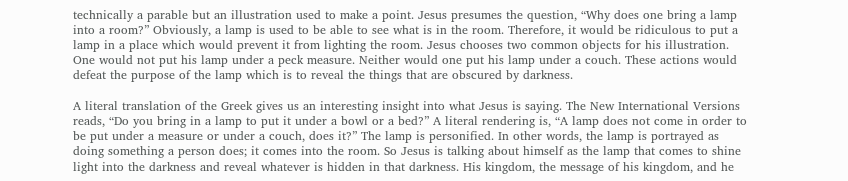technically a parable but an illustration used to make a point. Jesus presumes the question, “Why does one bring a lamp into a room?” Obviously, a lamp is used to be able to see what is in the room. Therefore, it would be ridiculous to put a lamp in a place which would prevent it from lighting the room. Jesus chooses two common objects for his illustration. One would not put his lamp under a peck measure. Neither would one put his lamp under a couch. These actions would defeat the purpose of the lamp which is to reveal the things that are obscured by darkness.

A literal translation of the Greek gives us an interesting insight into what Jesus is saying. The New International Versions reads, “Do you bring in a lamp to put it under a bowl or a bed?” A literal rendering is, “A lamp does not come in order to be put under a measure or under a couch, does it?” The lamp is personified. In other words, the lamp is portrayed as doing something a person does; it comes into the room. So Jesus is talking about himself as the lamp that comes to shine light into the darkness and reveal whatever is hidden in that darkness. His kingdom, the message of his kingdom, and he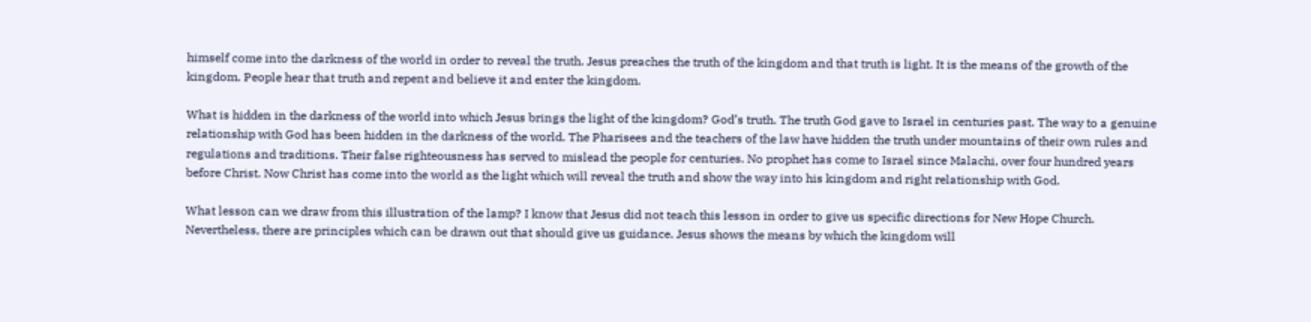himself come into the darkness of the world in order to reveal the truth. Jesus preaches the truth of the kingdom and that truth is light. It is the means of the growth of the kingdom. People hear that truth and repent and believe it and enter the kingdom.

What is hidden in the darkness of the world into which Jesus brings the light of the kingdom? God’s truth. The truth God gave to Israel in centuries past. The way to a genuine relationship with God has been hidden in the darkness of the world. The Pharisees and the teachers of the law have hidden the truth under mountains of their own rules and regulations and traditions. Their false righteousness has served to mislead the people for centuries. No prophet has come to Israel since Malachi, over four hundred years before Christ. Now Christ has come into the world as the light which will reveal the truth and show the way into his kingdom and right relationship with God.

What lesson can we draw from this illustration of the lamp? I know that Jesus did not teach this lesson in order to give us specific directions for New Hope Church. Nevertheless, there are principles which can be drawn out that should give us guidance. Jesus shows the means by which the kingdom will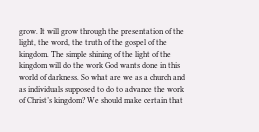grow. It will grow through the presentation of the light, the word, the truth of the gospel of the kingdom. The simple shining of the light of the kingdom will do the work God wants done in this world of darkness. So what are we as a church and as individuals supposed to do to advance the work of Christ’s kingdom? We should make certain that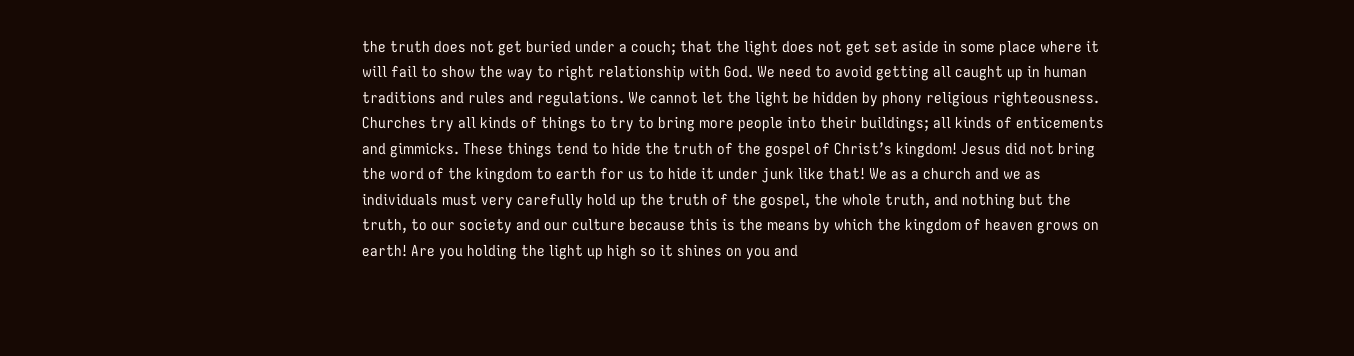the truth does not get buried under a couch; that the light does not get set aside in some place where it will fail to show the way to right relationship with God. We need to avoid getting all caught up in human traditions and rules and regulations. We cannot let the light be hidden by phony religious righteousness. Churches try all kinds of things to try to bring more people into their buildings; all kinds of enticements and gimmicks. These things tend to hide the truth of the gospel of Christ’s kingdom! Jesus did not bring the word of the kingdom to earth for us to hide it under junk like that! We as a church and we as individuals must very carefully hold up the truth of the gospel, the whole truth, and nothing but the truth, to our society and our culture because this is the means by which the kingdom of heaven grows on earth! Are you holding the light up high so it shines on you and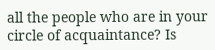all the people who are in your circle of acquaintance? Is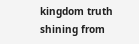kingdom truth shining from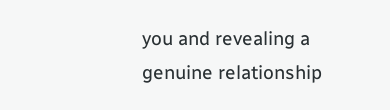you and revealing a genuine relationship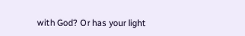with God? Or has your light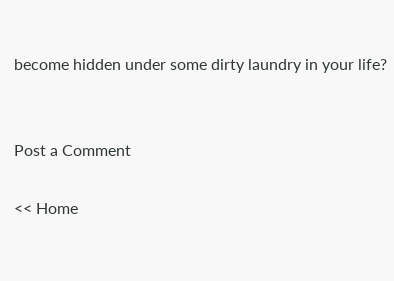become hidden under some dirty laundry in your life?


Post a Comment

<< Home